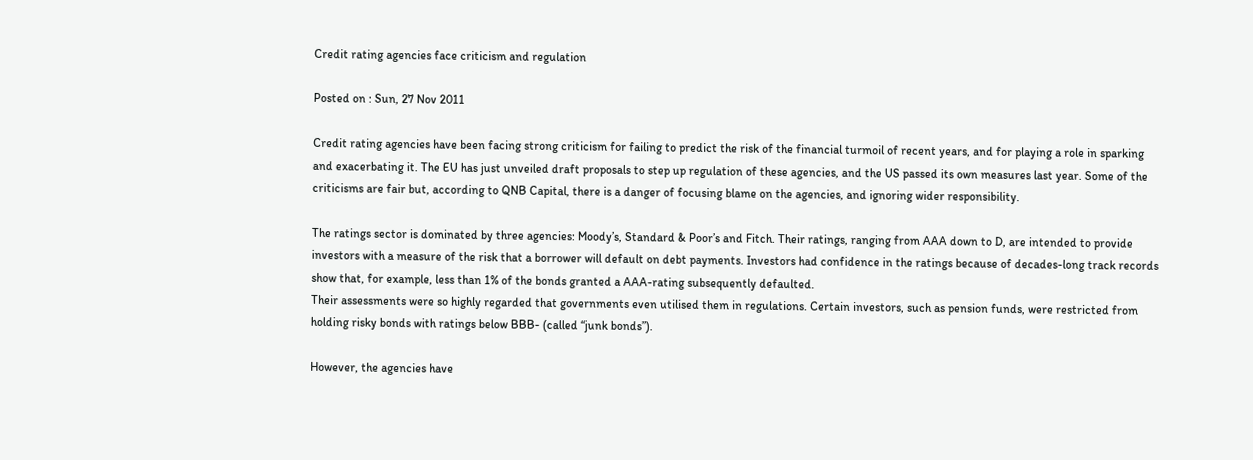Credit rating agencies face criticism and regulation

Posted on : Sun, 27 Nov 2011

Credit rating agencies have been facing strong criticism for failing to predict the risk of the financial turmoil of recent years, and for playing a role in sparking and exacerbating it. The EU has just unveiled draft proposals to step up regulation of these agencies, and the US passed its own measures last year. Some of the criticisms are fair but, according to QNB Capital, there is a danger of focusing blame on the agencies, and ignoring wider responsibility.

The ratings sector is dominated by three agencies: Moody’s, Standard & Poor’s and Fitch. Their ratings, ranging from AAA down to D, are intended to provide investors with a measure of the risk that a borrower will default on debt payments. Investors had confidence in the ratings because of decades-long track records show that, for example, less than 1% of the bonds granted a AAA-rating subsequently defaulted.
Their assessments were so highly regarded that governments even utilised them in regulations. Certain investors, such as pension funds, were restricted from holding risky bonds with ratings below BBB- (called “junk bonds”).

However, the agencies have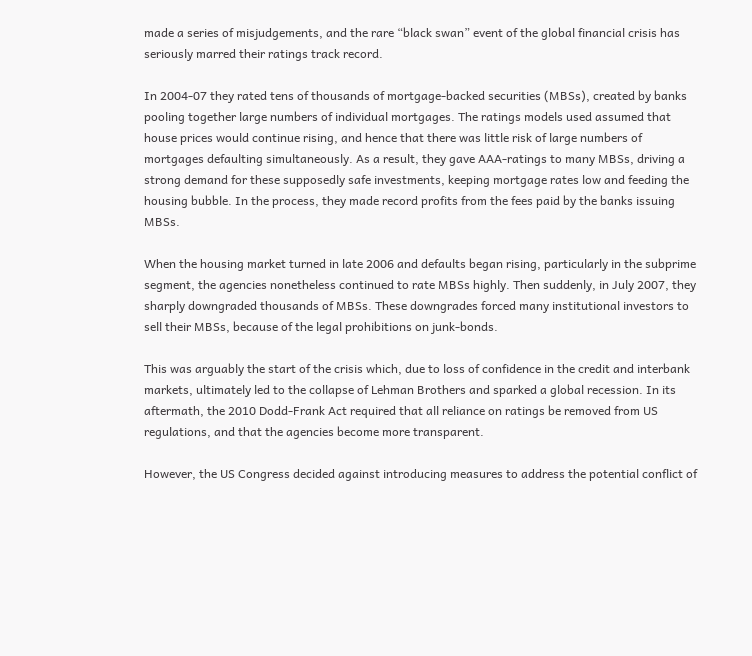made a series of misjudgements, and the rare “black swan” event of the global financial crisis has seriously marred their ratings track record.

In 2004-07 they rated tens of thousands of mortgage-backed securities (MBSs), created by banks pooling together large numbers of individual mortgages. The ratings models used assumed that house prices would continue rising, and hence that there was little risk of large numbers of mortgages defaulting simultaneously. As a result, they gave AAA-ratings to many MBSs, driving a strong demand for these supposedly safe investments, keeping mortgage rates low and feeding the housing bubble. In the process, they made record profits from the fees paid by the banks issuing MBSs.

When the housing market turned in late 2006 and defaults began rising, particularly in the subprime segment, the agencies nonetheless continued to rate MBSs highly. Then suddenly, in July 2007, they sharply downgraded thousands of MBSs. These downgrades forced many institutional investors to sell their MBSs, because of the legal prohibitions on junk-bonds.

This was arguably the start of the crisis which, due to loss of confidence in the credit and interbank markets, ultimately led to the collapse of Lehman Brothers and sparked a global recession. In its aftermath, the 2010 Dodd-Frank Act required that all reliance on ratings be removed from US regulations, and that the agencies become more transparent.

However, the US Congress decided against introducing measures to address the potential conflict of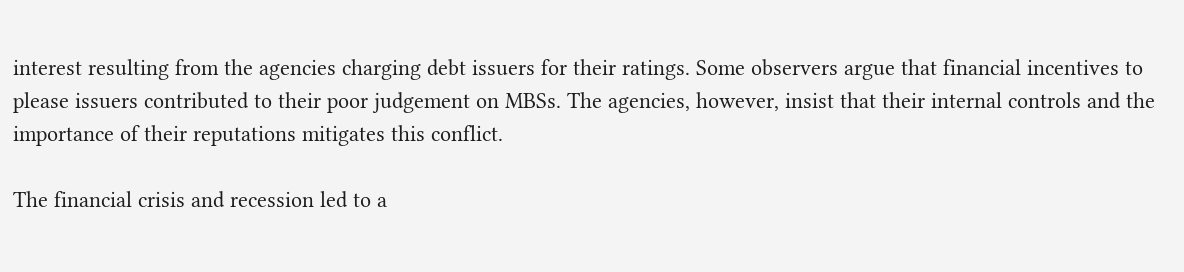interest resulting from the agencies charging debt issuers for their ratings. Some observers argue that financial incentives to please issuers contributed to their poor judgement on MBSs. The agencies, however, insist that their internal controls and the importance of their reputations mitigates this conflict.

The financial crisis and recession led to a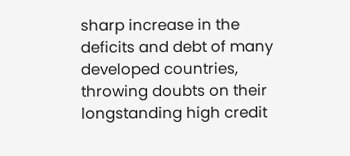sharp increase in the deficits and debt of many developed countries, throwing doubts on their longstanding high credit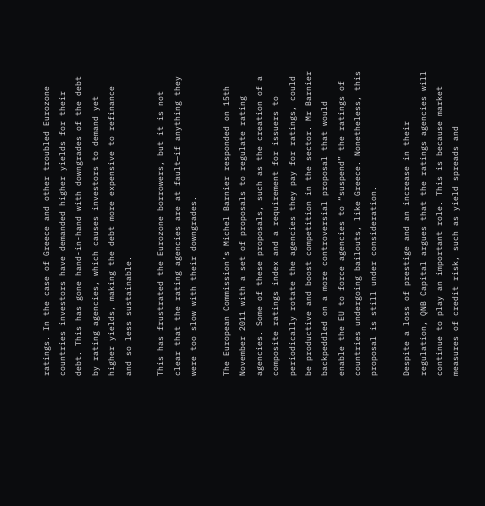ratings. In the case of Greece and other troubled Eurozone countries investors have demanded higher yields for their debt. This has gone hand-in-hand with downgrades of the debt by rating agencies, which causes investors to demand yet higher yields, making the debt more expensive to refinance and so less sustainable.

This has frustrated the Eurozone borrowers, but it is not clear that the rating agencies are at fault—if anything they were too slow with their downgrades.

The European Commission’s Michel Barnier responded on 15th November 2011 with a set of proposals to regulate rating agencies. Some of these proposals, such as the creation of a composite ratings index and a requirement for issuers to periodically rotate the agencies they pay for ratings, could be productive and boost competition in the sector. Mr Barnier backpeddled on a more controversial proposal that would enable the EU to force agencies to “suspend” the ratings of countries undergoing bailouts, like Greece. Nonetheless, this proposal is still under consideration.

Despite a loss of prestige and an increase in their regulation, QNB Capital argues that the ratings agencies will continue to play an important role. This is because market measures of credit risk, such as yield spreads and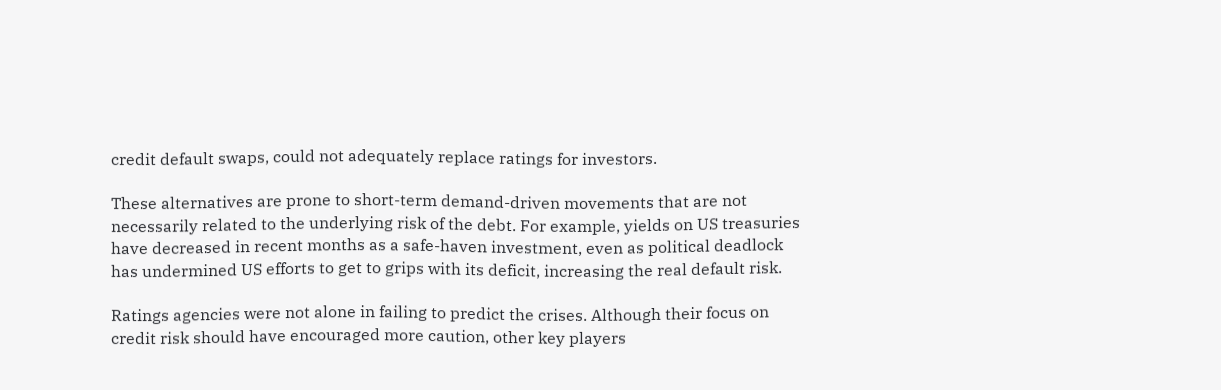credit default swaps, could not adequately replace ratings for investors.

These alternatives are prone to short-term demand-driven movements that are not necessarily related to the underlying risk of the debt. For example, yields on US treasuries have decreased in recent months as a safe-haven investment, even as political deadlock has undermined US efforts to get to grips with its deficit, increasing the real default risk.

Ratings agencies were not alone in failing to predict the crises. Although their focus on credit risk should have encouraged more caution, other key players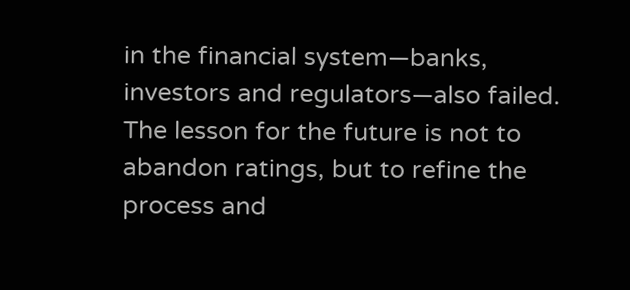in the financial system—banks, investors and regulators—also failed. The lesson for the future is not to abandon ratings, but to refine the process and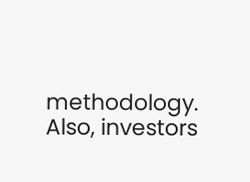methodology. Also, investors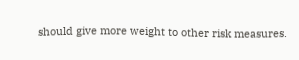should give more weight to other risk measures.